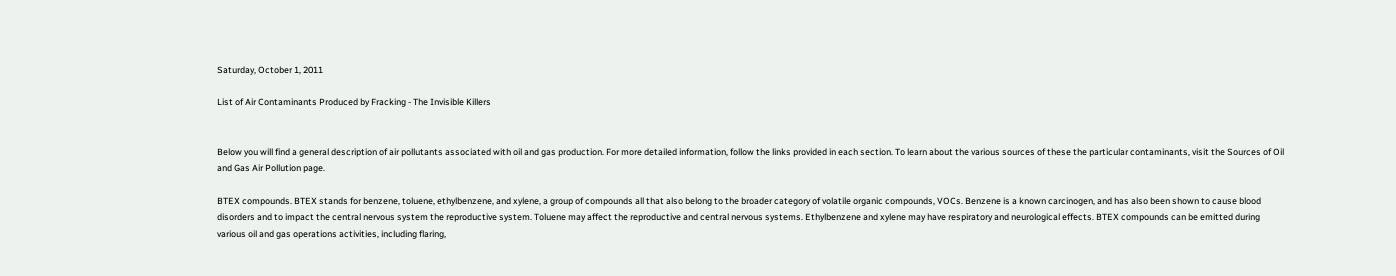Saturday, October 1, 2011

List of Air Contaminants Produced by Fracking - The Invisible Killers


Below you will find a general description of air pollutants associated with oil and gas production. For more detailed information, follow the links provided in each section. To learn about the various sources of these the particular contaminants, visit the Sources of Oil and Gas Air Pollution page.

BTEX compounds. BTEX stands for benzene, toluene, ethylbenzene, and xylene, a group of compounds all that also belong to the broader category of volatile organic compounds, VOCs. Benzene is a known carcinogen, and has also been shown to cause blood disorders and to impact the central nervous system the reproductive system. Toluene may affect the reproductive and central nervous systems. Ethylbenzene and xylene may have respiratory and neurological effects. BTEX compounds can be emitted during various oil and gas operations activities, including flaring,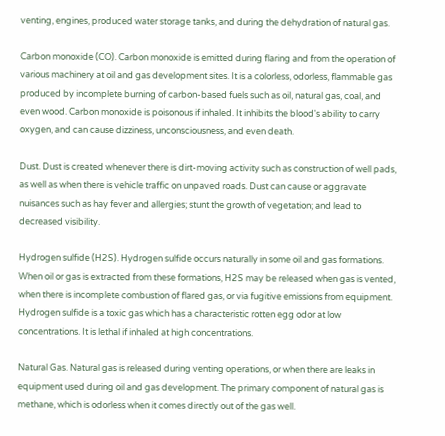venting, engines, produced water storage tanks, and during the dehydration of natural gas.

Carbon monoxide (CO). Carbon monoxide is emitted during flaring and from the operation of various machinery at oil and gas development sites. It is a colorless, odorless, flammable gas produced by incomplete burning of carbon-based fuels such as oil, natural gas, coal, and even wood. Carbon monoxide is poisonous if inhaled. It inhibits the blood's ability to carry oxygen, and can cause dizziness, unconsciousness, and even death.

Dust. Dust is created whenever there is dirt-moving activity such as construction of well pads, as well as when there is vehicle traffic on unpaved roads. Dust can cause or aggravate nuisances such as hay fever and allergies; stunt the growth of vegetation; and lead to decreased visibility.

Hydrogen sulfide (H2S). Hydrogen sulfide occurs naturally in some oil and gas formations. When oil or gas is extracted from these formations, H2S may be released when gas is vented, when there is incomplete combustion of flared gas, or via fugitive emissions from equipment. Hydrogen sulfide is a toxic gas which has a characteristic rotten egg odor at low concentrations. It is lethal if inhaled at high concentrations.

Natural Gas. Natural gas is released during venting operations, or when there are leaks in equipment used during oil and gas development. The primary component of natural gas is methane, which is odorless when it comes directly out of the gas well.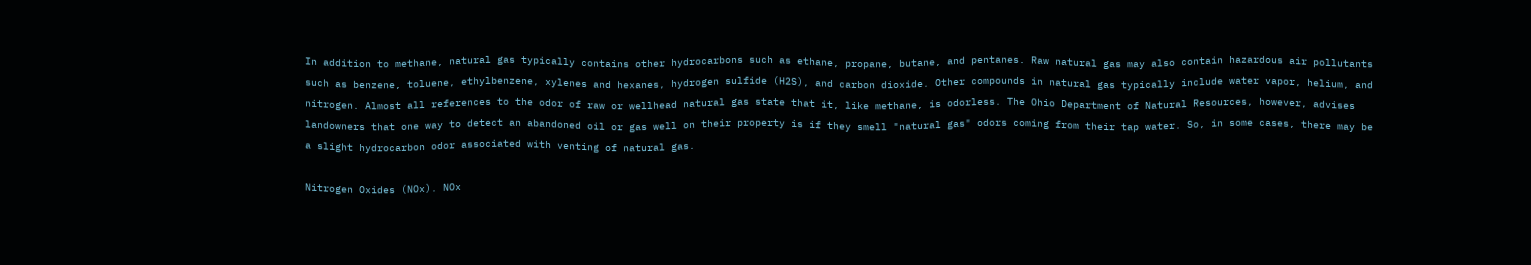In addition to methane, natural gas typically contains other hydrocarbons such as ethane, propane, butane, and pentanes. Raw natural gas may also contain hazardous air pollutants such as benzene, toluene, ethylbenzene, xylenes and hexanes, hydrogen sulfide (H2S), and carbon dioxide. Other compounds in natural gas typically include water vapor, helium, and nitrogen. Almost all references to the odor of raw or wellhead natural gas state that it, like methane, is odorless. The Ohio Department of Natural Resources, however, advises landowners that one way to detect an abandoned oil or gas well on their property is if they smell "natural gas" odors coming from their tap water. So, in some cases, there may be a slight hydrocarbon odor associated with venting of natural gas.

Nitrogen Oxides (NOx). NOx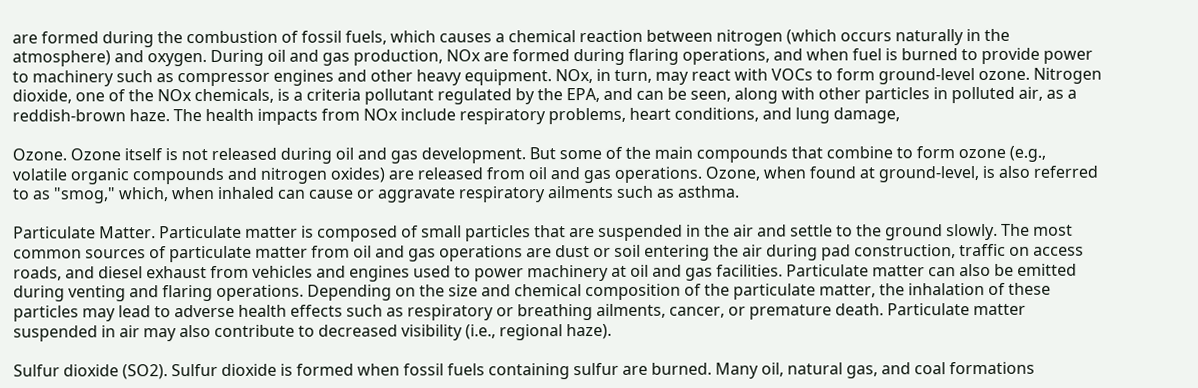are formed during the combustion of fossil fuels, which causes a chemical reaction between nitrogen (which occurs naturally in the atmosphere) and oxygen. During oil and gas production, NOx are formed during flaring operations, and when fuel is burned to provide power to machinery such as compressor engines and other heavy equipment. NOx, in turn, may react with VOCs to form ground-level ozone. Nitrogen dioxide, one of the NOx chemicals, is a criteria pollutant regulated by the EPA, and can be seen, along with other particles in polluted air, as a reddish-brown haze. The health impacts from NOx include respiratory problems, heart conditions, and lung damage,

Ozone. Ozone itself is not released during oil and gas development. But some of the main compounds that combine to form ozone (e.g., volatile organic compounds and nitrogen oxides) are released from oil and gas operations. Ozone, when found at ground-level, is also referred to as "smog," which, when inhaled can cause or aggravate respiratory ailments such as asthma.

Particulate Matter. Particulate matter is composed of small particles that are suspended in the air and settle to the ground slowly. The most common sources of particulate matter from oil and gas operations are dust or soil entering the air during pad construction, traffic on access roads, and diesel exhaust from vehicles and engines used to power machinery at oil and gas facilities. Particulate matter can also be emitted during venting and flaring operations. Depending on the size and chemical composition of the particulate matter, the inhalation of these particles may lead to adverse health effects such as respiratory or breathing ailments, cancer, or premature death. Particulate matter suspended in air may also contribute to decreased visibility (i.e., regional haze).

Sulfur dioxide (SO2). Sulfur dioxide is formed when fossil fuels containing sulfur are burned. Many oil, natural gas, and coal formations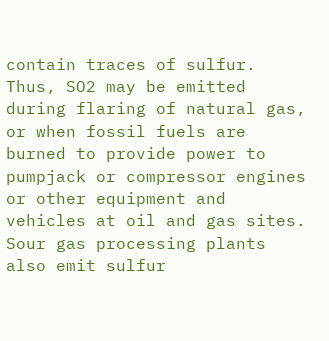contain traces of sulfur. Thus, SO2 may be emitted during flaring of natural gas, or when fossil fuels are burned to provide power to pumpjack or compressor engines or other equipment and vehicles at oil and gas sites. Sour gas processing plants also emit sulfur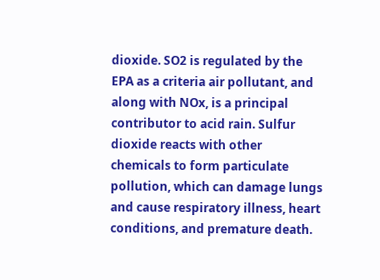dioxide. SO2 is regulated by the EPA as a criteria air pollutant, and along with NOx, is a principal contributor to acid rain. Sulfur dioxide reacts with other chemicals to form particulate pollution, which can damage lungs and cause respiratory illness, heart conditions, and premature death.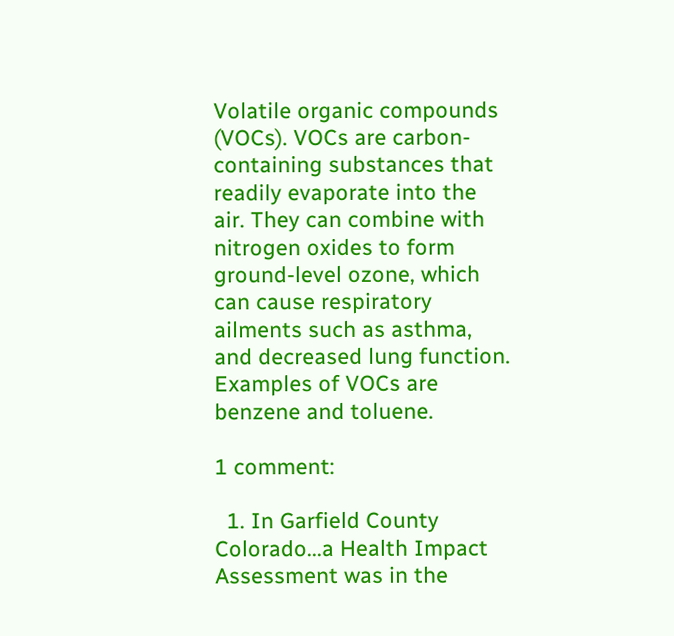Volatile organic compounds (VOCs). VOCs are carbon-containing substances that readily evaporate into the air. They can combine with nitrogen oxides to form ground-level ozone, which can cause respiratory ailments such as asthma, and decreased lung function. Examples of VOCs are benzene and toluene.

1 comment:

  1. In Garfield County Colorado...a Health Impact Assessment was in the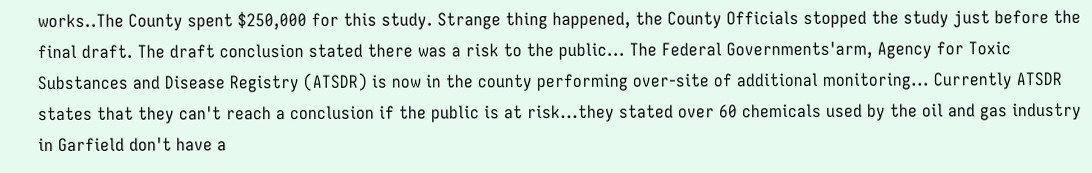works..The County spent $250,000 for this study. Strange thing happened, the County Officials stopped the study just before the final draft. The draft conclusion stated there was a risk to the public... The Federal Governments'arm, Agency for Toxic Substances and Disease Registry (ATSDR) is now in the county performing over-site of additional monitoring... Currently ATSDR states that they can't reach a conclusion if the public is at risk...they stated over 60 chemicals used by the oil and gas industry in Garfield don't have a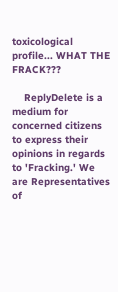toxicological profile... WHAT THE FRACK???

    ReplyDelete is a medium for concerned citizens to express their opinions in regards to 'Fracking.' We are Representatives of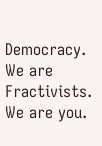Democracy. We are Fractivists. We are you.